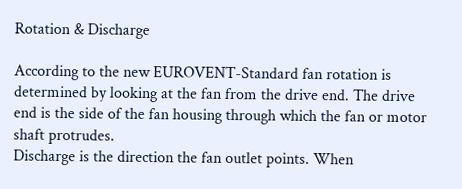Rotation & Discharge

According to the new EUROVENT-Standard fan rotation is determined by looking at the fan from the drive end. The drive end is the side of the fan housing through which the fan or motor shaft protrudes.
Discharge is the direction the fan outlet points. When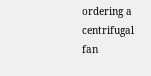ordering a centrifugal fan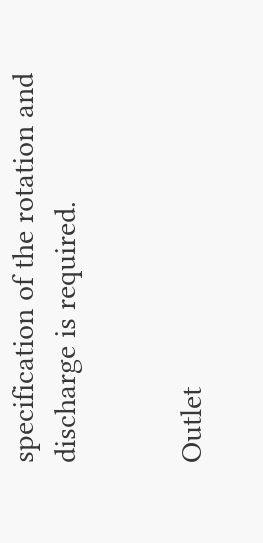specification of the rotation and discharge is required.


Outlet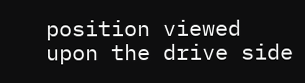position viewed upon the drive side